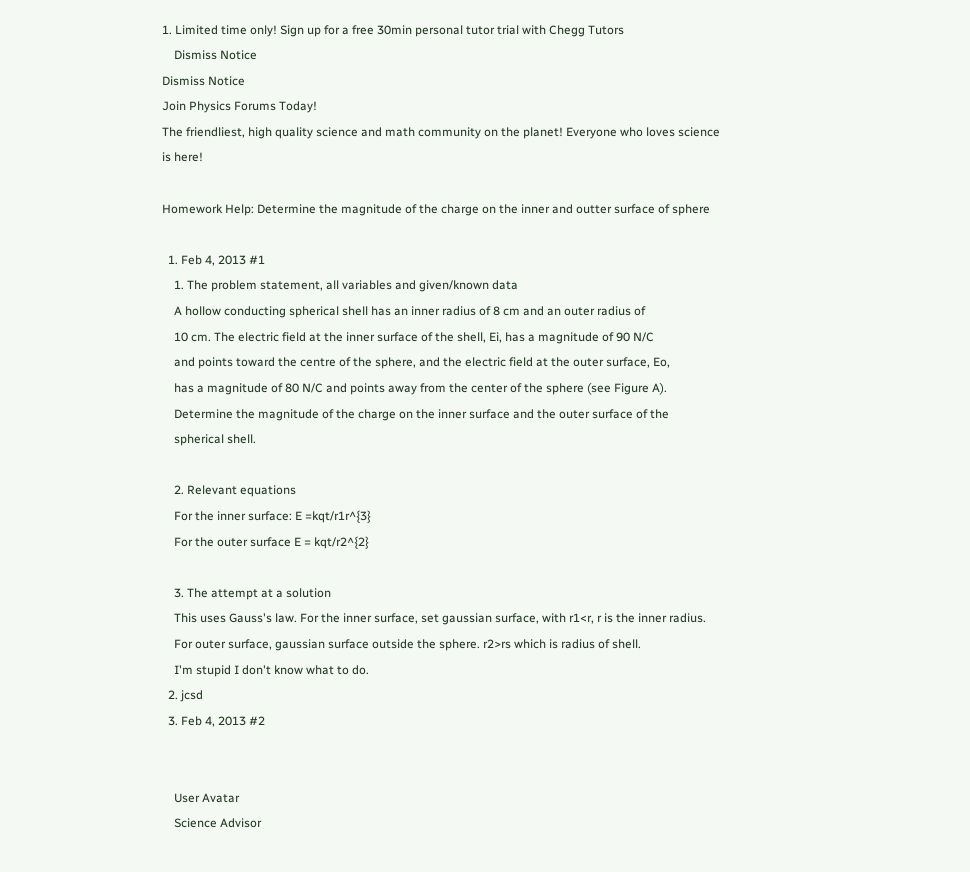1. Limited time only! Sign up for a free 30min personal tutor trial with Chegg Tutors
    Dismiss Notice
Dismiss Notice
Join Physics Forums Today!
The friendliest, high quality science and math community on the planet! Everyone who loves science is here!

Homework Help: Determine the magnitude of the charge on the inner and outter surface of sphere

  1. Feb 4, 2013 #1
    1. The problem statement, all variables and given/known data
    A hollow conducting spherical shell has an inner radius of 8 cm and an outer radius of
    10 cm. The electric field at the inner surface of the shell, Ei, has a magnitude of 90 N/C
    and points toward the centre of the sphere, and the electric field at the outer surface, Eo,
    has a magnitude of 80 N/C and points away from the center of the sphere (see Figure A).
    Determine the magnitude of the charge on the inner surface and the outer surface of the
    spherical shell.

    2. Relevant equations
    For the inner surface: E =kqt/r1r^{3}
    For the outer surface E = kqt/r2^{2}

    3. The attempt at a solution
    This uses Gauss's law. For the inner surface, set gaussian surface, with r1<r, r is the inner radius.
    For outer surface, gaussian surface outside the sphere. r2>rs which is radius of shell.
    I'm stupid I don't know what to do.
  2. jcsd
  3. Feb 4, 2013 #2


    User Avatar
    Science Advisor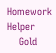Homework Helper
    Gold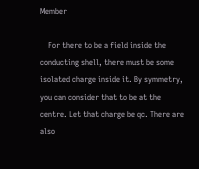Member

    For there to be a field inside the conducting shell, there must be some isolated charge inside it. By symmetry, you can consider that to be at the centre. Let that charge be qc. There are also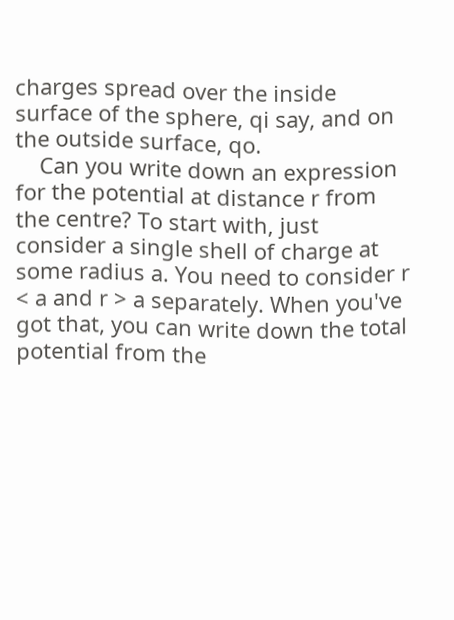charges spread over the inside surface of the sphere, qi say, and on the outside surface, qo.
    Can you write down an expression for the potential at distance r from the centre? To start with, just consider a single shell of charge at some radius a. You need to consider r < a and r > a separately. When you've got that, you can write down the total potential from the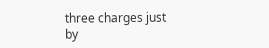three charges just by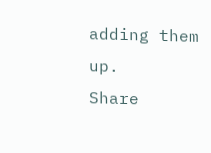adding them up.
Share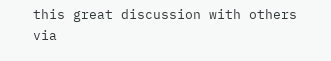this great discussion with others via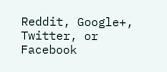Reddit, Google+, Twitter, or Facebook